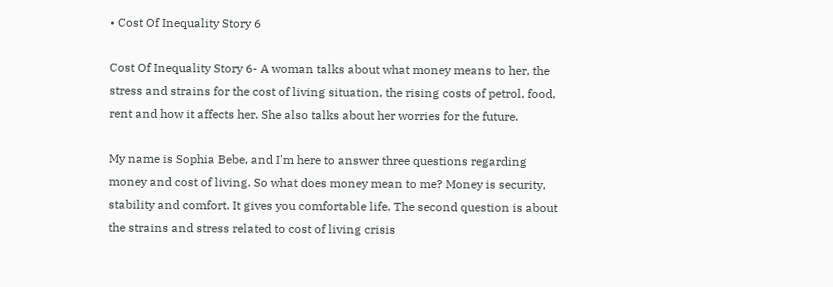• Cost Of Inequality Story 6

Cost Of Inequality Story 6- A woman talks about what money means to her, the stress and strains for the cost of living situation, the rising costs of petrol, food, rent and how it affects her. She also talks about her worries for the future.

My name is Sophia Bebe, and I'm here to answer three questions regarding money and cost of living. So what does money mean to me? Money is security, stability and comfort. It gives you comfortable life. The second question is about the strains and stress related to cost of living crisis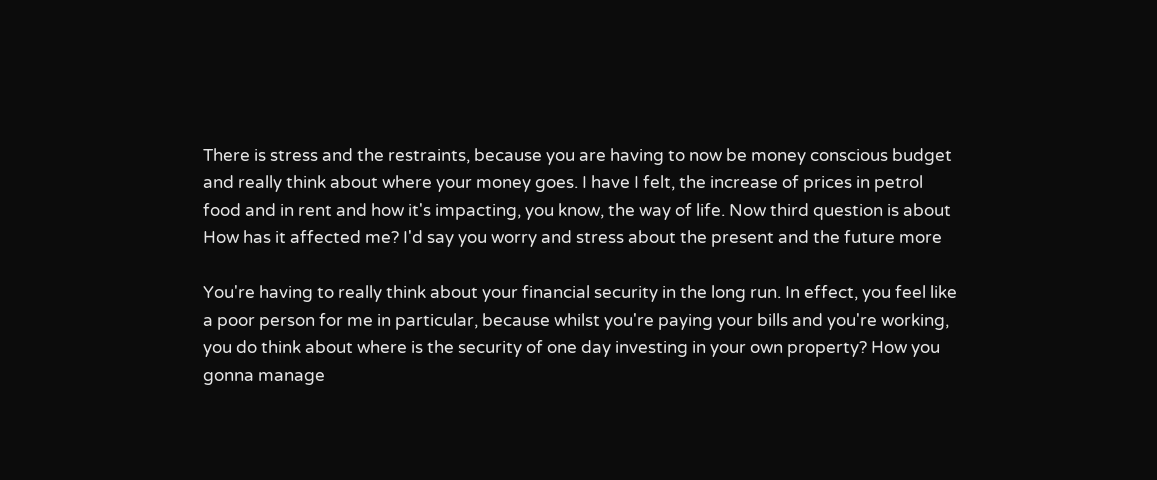There is stress and the restraints, because you are having to now be money conscious budget and really think about where your money goes. I have I felt, the increase of prices in petrol food and in rent and how it's impacting, you know, the way of life. Now third question is about How has it affected me? I'd say you worry and stress about the present and the future more

You're having to really think about your financial security in the long run. In effect, you feel like a poor person for me in particular, because whilst you're paying your bills and you're working, you do think about where is the security of one day investing in your own property? How you gonna manage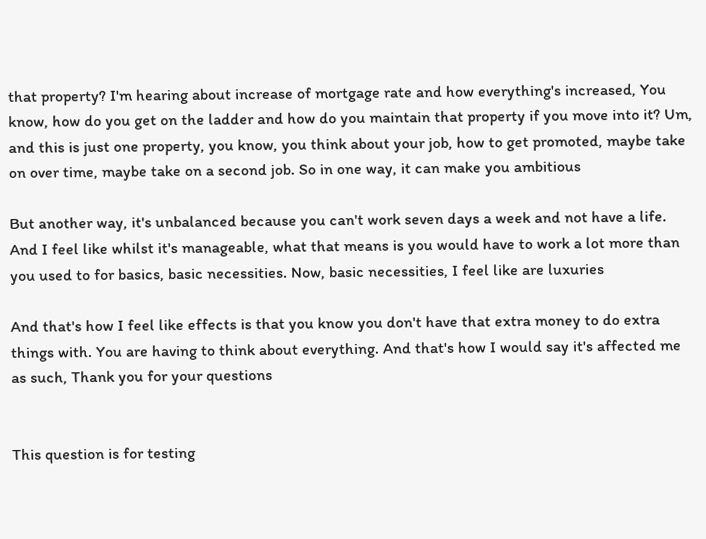that property? I'm hearing about increase of mortgage rate and how everything's increased, You know, how do you get on the ladder and how do you maintain that property if you move into it? Um, and this is just one property, you know, you think about your job, how to get promoted, maybe take on over time, maybe take on a second job. So in one way, it can make you ambitious

But another way, it's unbalanced because you can't work seven days a week and not have a life. And I feel like whilst it's manageable, what that means is you would have to work a lot more than you used to for basics, basic necessities. Now, basic necessities, I feel like are luxuries

And that's how I feel like effects is that you know you don't have that extra money to do extra things with. You are having to think about everything. And that's how I would say it's affected me as such, Thank you for your questions


This question is for testing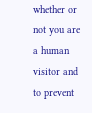whether or not you are a human visitor and to prevent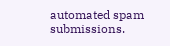automated spam submissions.